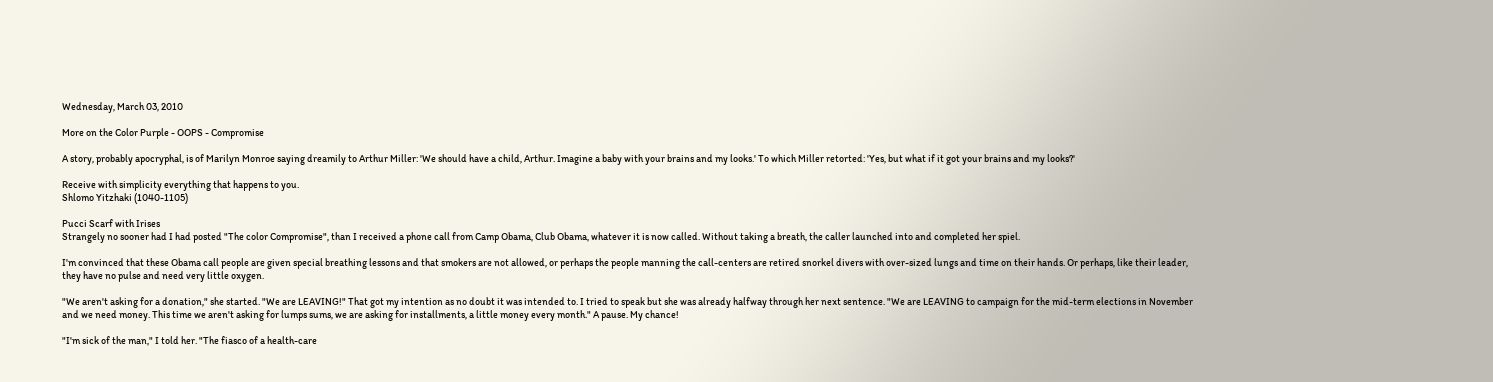Wednesday, March 03, 2010

More on the Color Purple - OOPS - Compromise

A story, probably apocryphal, is of Marilyn Monroe saying dreamily to Arthur Miller: 'We should have a child, Arthur. Imagine a baby with your brains and my looks.' To which Miller retorted: 'Yes, but what if it got your brains and my looks?'

Receive with simplicity everything that happens to you.
Shlomo Yitzhaki (1040-1105)

Pucci Scarf with Irises
Strangely no sooner had I had posted "The color Compromise", than I received a phone call from Camp Obama, Club Obama, whatever it is now called. Without taking a breath, the caller launched into and completed her spiel.

I'm convinced that these Obama call people are given special breathing lessons and that smokers are not allowed, or perhaps the people manning the call-centers are retired snorkel divers with over-sized lungs and time on their hands. Or perhaps, like their leader, they have no pulse and need very little oxygen.

"We aren't asking for a donation," she started. "We are LEAVING!" That got my intention as no doubt it was intended to. I tried to speak but she was already halfway through her next sentence. "We are LEAVING to campaign for the mid-term elections in November and we need money. This time we aren't asking for lumps sums, we are asking for installments, a little money every month." A pause. My chance!

"I'm sick of the man," I told her. "The fiasco of a health-care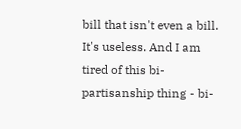bill that isn't even a bill. It's useless. And I am tired of this bi-partisanship thing - bi-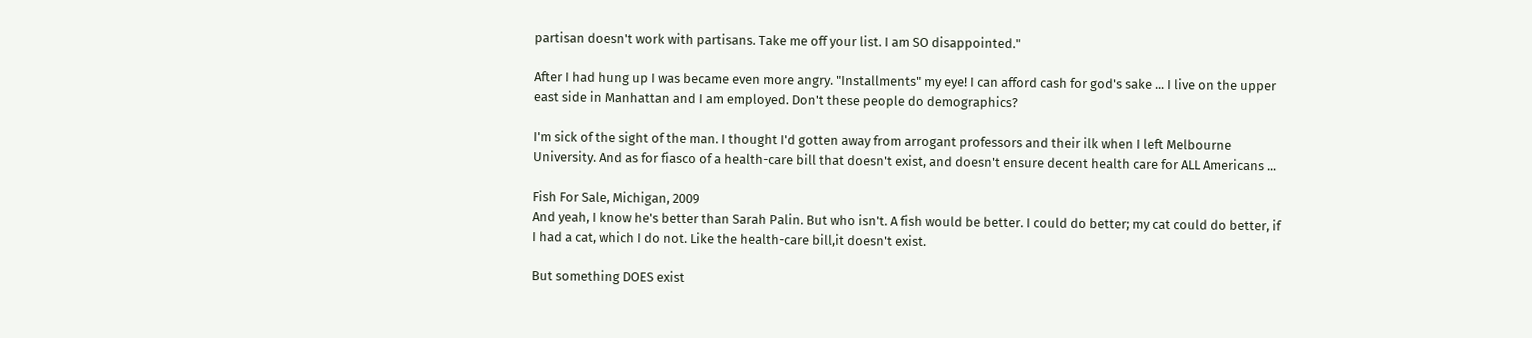partisan doesn't work with partisans. Take me off your list. I am SO disappointed."

After I had hung up I was became even more angry. "Installments" my eye! I can afford cash for god's sake ... I live on the upper east side in Manhattan and I am employed. Don't these people do demographics?

I'm sick of the sight of the man. I thought I'd gotten away from arrogant professors and their ilk when I left Melbourne University. And as for fiasco of a health-care bill that doesn't exist, and doesn't ensure decent health care for ALL Americans ...

Fish For Sale, Michigan, 2009
And yeah, I know he's better than Sarah Palin. But who isn't. A fish would be better. I could do better; my cat could do better, if I had a cat, which I do not. Like the health-care bill,it doesn't exist.

But something DOES exist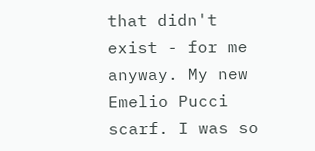that didn't exist - for me anyway. My new Emelio Pucci scarf. I was so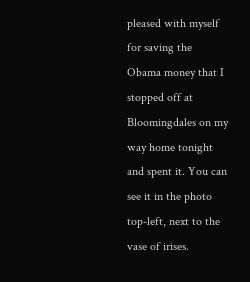pleased with myself for saving the Obama money that I stopped off at Bloomingdales on my way home tonight and spent it. You can see it in the photo top-left, next to the vase of irises.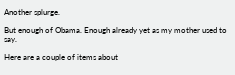Another splurge.

But enough of Obama. Enough already yet as my mother used to say.

Here are a couple of items about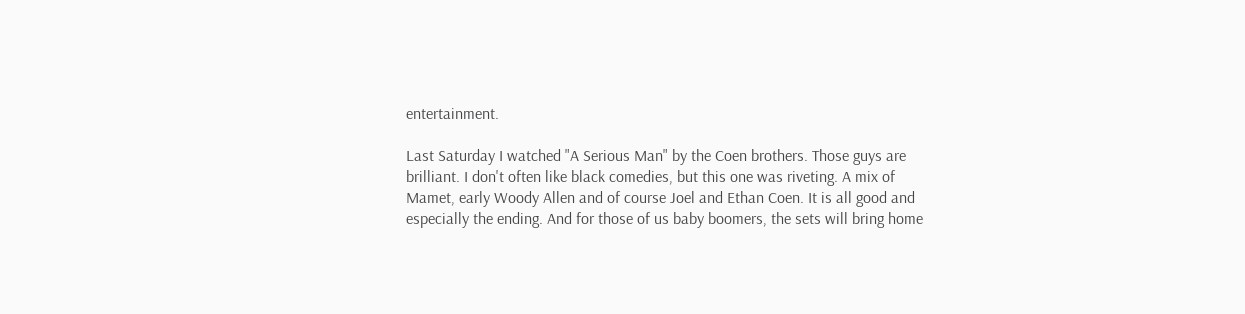entertainment.

Last Saturday I watched "A Serious Man" by the Coen brothers. Those guys are brilliant. I don't often like black comedies, but this one was riveting. A mix of Mamet, early Woody Allen and of course Joel and Ethan Coen. It is all good and especially the ending. And for those of us baby boomers, the sets will bring home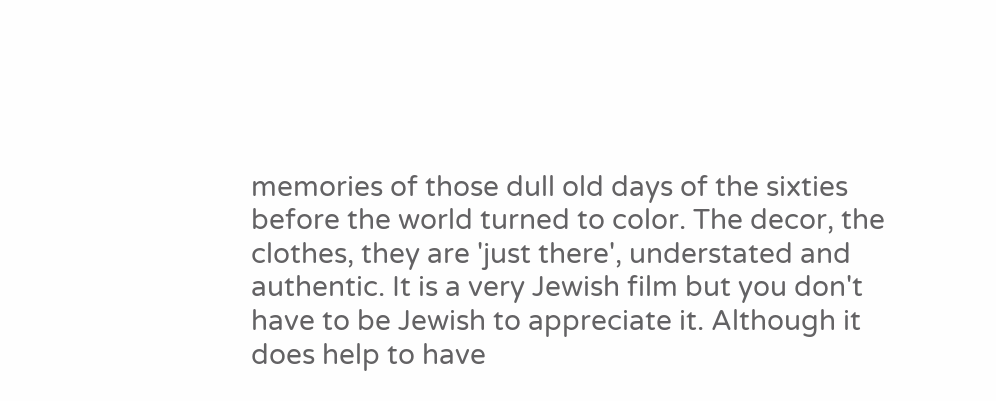memories of those dull old days of the sixties before the world turned to color. The decor, the clothes, they are 'just there', understated and authentic. It is a very Jewish film but you don't have to be Jewish to appreciate it. Although it does help to have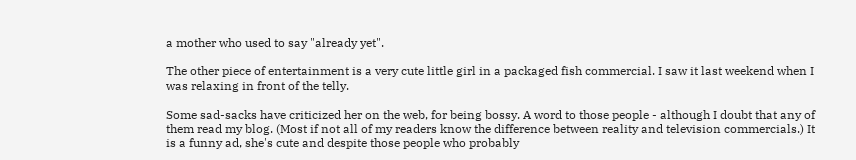a mother who used to say "already yet".

The other piece of entertainment is a very cute little girl in a packaged fish commercial. I saw it last weekend when I was relaxing in front of the telly.

Some sad-sacks have criticized her on the web, for being bossy. A word to those people - although I doubt that any of them read my blog. (Most if not all of my readers know the difference between reality and television commercials.) It is a funny ad, she's cute and despite those people who probably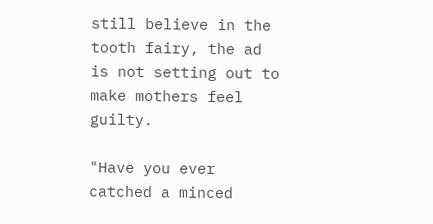still believe in the tooth fairy, the ad is not setting out to make mothers feel guilty.

"Have you ever catched a minced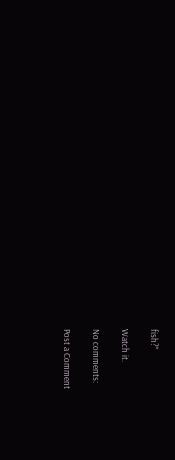fish?"

Watch it.

No comments:

Post a Comment